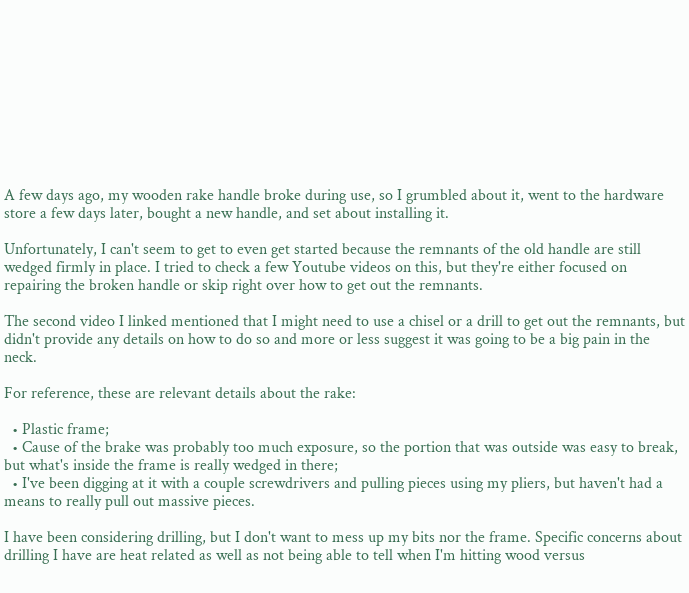A few days ago, my wooden rake handle broke during use, so I grumbled about it, went to the hardware store a few days later, bought a new handle, and set about installing it.

Unfortunately, I can't seem to get to even get started because the remnants of the old handle are still wedged firmly in place. I tried to check a few Youtube videos on this, but they're either focused on repairing the broken handle or skip right over how to get out the remnants.

The second video I linked mentioned that I might need to use a chisel or a drill to get out the remnants, but didn't provide any details on how to do so and more or less suggest it was going to be a big pain in the neck.

For reference, these are relevant details about the rake:

  • Plastic frame;
  • Cause of the brake was probably too much exposure, so the portion that was outside was easy to break, but what's inside the frame is really wedged in there;
  • I've been digging at it with a couple screwdrivers and pulling pieces using my pliers, but haven't had a means to really pull out massive pieces.

I have been considering drilling, but I don't want to mess up my bits nor the frame. Specific concerns about drilling I have are heat related as well as not being able to tell when I'm hitting wood versus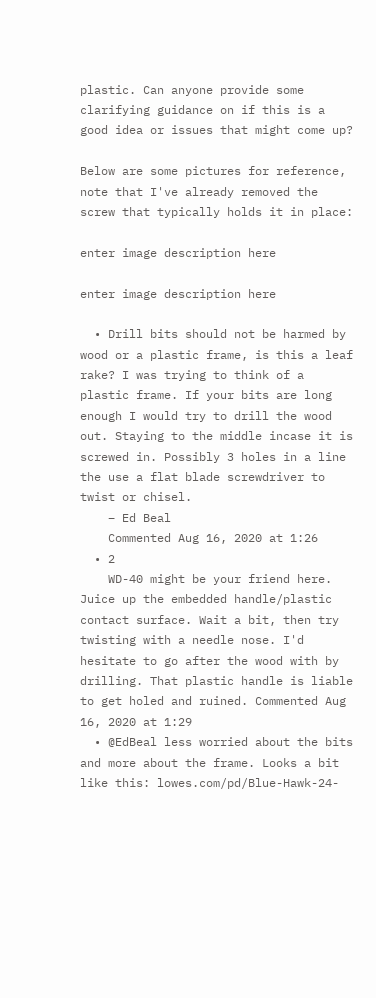plastic. Can anyone provide some clarifying guidance on if this is a good idea or issues that might come up?

Below are some pictures for reference, note that I've already removed the screw that typically holds it in place:

enter image description here

enter image description here

  • Drill bits should not be harmed by wood or a plastic frame, is this a leaf rake? I was trying to think of a plastic frame. If your bits are long enough I would try to drill the wood out. Staying to the middle incase it is screwed in. Possibly 3 holes in a line the use a flat blade screwdriver to twist or chisel.
    – Ed Beal
    Commented Aug 16, 2020 at 1:26
  • 2
    WD-40 might be your friend here. Juice up the embedded handle/plastic contact surface. Wait a bit, then try twisting with a needle nose. I'd hesitate to go after the wood with by drilling. That plastic handle is liable to get holed and ruined. Commented Aug 16, 2020 at 1:29
  • @EdBeal less worried about the bits and more about the frame. Looks a bit like this: lowes.com/pd/Blue-Hawk-24-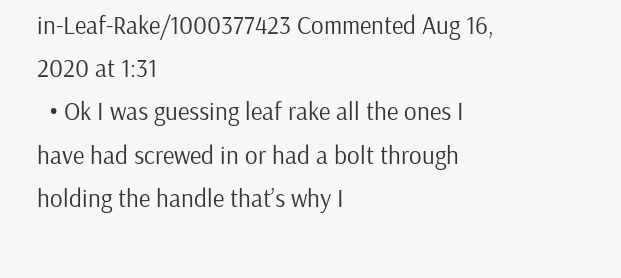in-Leaf-Rake/1000377423 Commented Aug 16, 2020 at 1:31
  • Ok I was guessing leaf rake all the ones I have had screwed in or had a bolt through holding the handle that’s why I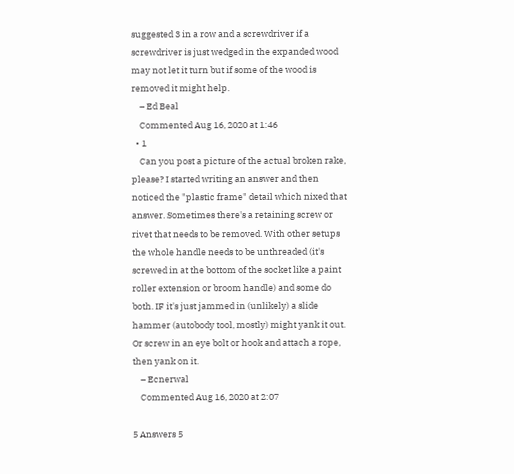suggested 3 in a row and a screwdriver if a screwdriver is just wedged in the expanded wood may not let it turn but if some of the wood is removed it might help.
    – Ed Beal
    Commented Aug 16, 2020 at 1:46
  • 1
    Can you post a picture of the actual broken rake, please? I started writing an answer and then noticed the "plastic frame" detail which nixed that answer. Sometimes there's a retaining screw or rivet that needs to be removed. With other setups the whole handle needs to be unthreaded (it's screwed in at the bottom of the socket like a paint roller extension or broom handle) and some do both. IF it's just jammed in (unlikely) a slide hammer (autobody tool, mostly) might yank it out. Or screw in an eye bolt or hook and attach a rope, then yank on it.
    – Ecnerwal
    Commented Aug 16, 2020 at 2:07

5 Answers 5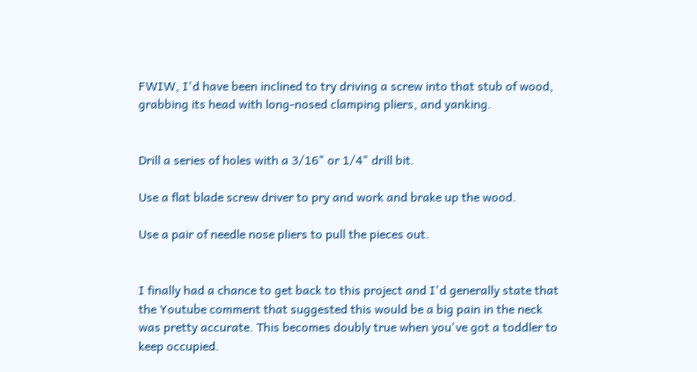FWIW, I'd have been inclined to try driving a screw into that stub of wood, grabbing its head with long-nosed clamping pliers, and yanking.


Drill a series of holes with a 3/16" or 1/4" drill bit.

Use a flat blade screw driver to pry and work and brake up the wood.

Use a pair of needle nose pliers to pull the pieces out.


I finally had a chance to get back to this project and I'd generally state that the Youtube comment that suggested this would be a big pain in the neck was pretty accurate. This becomes doubly true when you've got a toddler to keep occupied.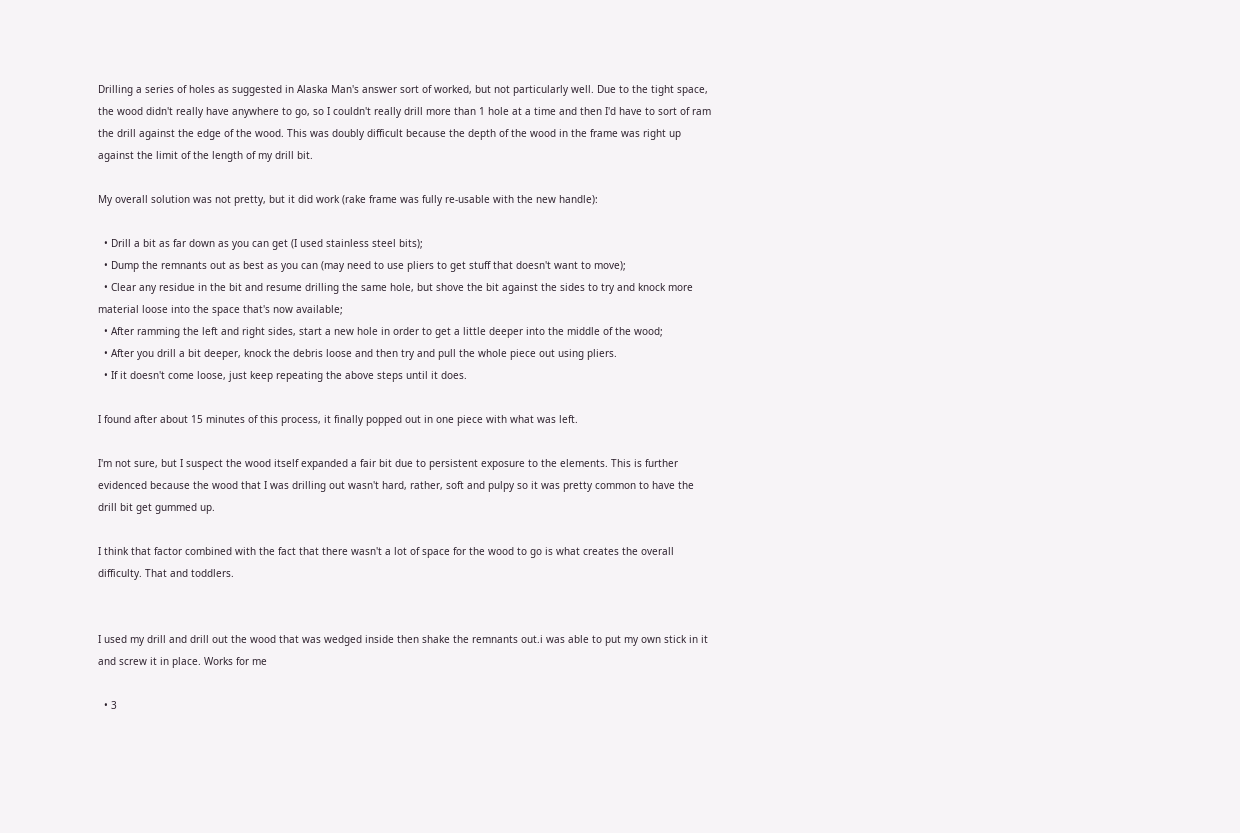Drilling a series of holes as suggested in Alaska Man's answer sort of worked, but not particularly well. Due to the tight space, the wood didn't really have anywhere to go, so I couldn't really drill more than 1 hole at a time and then I'd have to sort of ram the drill against the edge of the wood. This was doubly difficult because the depth of the wood in the frame was right up against the limit of the length of my drill bit.

My overall solution was not pretty, but it did work (rake frame was fully re-usable with the new handle):

  • Drill a bit as far down as you can get (I used stainless steel bits);
  • Dump the remnants out as best as you can (may need to use pliers to get stuff that doesn't want to move);
  • Clear any residue in the bit and resume drilling the same hole, but shove the bit against the sides to try and knock more material loose into the space that's now available;
  • After ramming the left and right sides, start a new hole in order to get a little deeper into the middle of the wood;
  • After you drill a bit deeper, knock the debris loose and then try and pull the whole piece out using pliers.
  • If it doesn't come loose, just keep repeating the above steps until it does.

I found after about 15 minutes of this process, it finally popped out in one piece with what was left.

I'm not sure, but I suspect the wood itself expanded a fair bit due to persistent exposure to the elements. This is further evidenced because the wood that I was drilling out wasn't hard, rather, soft and pulpy so it was pretty common to have the drill bit get gummed up.

I think that factor combined with the fact that there wasn't a lot of space for the wood to go is what creates the overall difficulty. That and toddlers.


I used my drill and drill out the wood that was wedged inside then shake the remnants out.i was able to put my own stick in it and screw it in place. Works for me

  • 3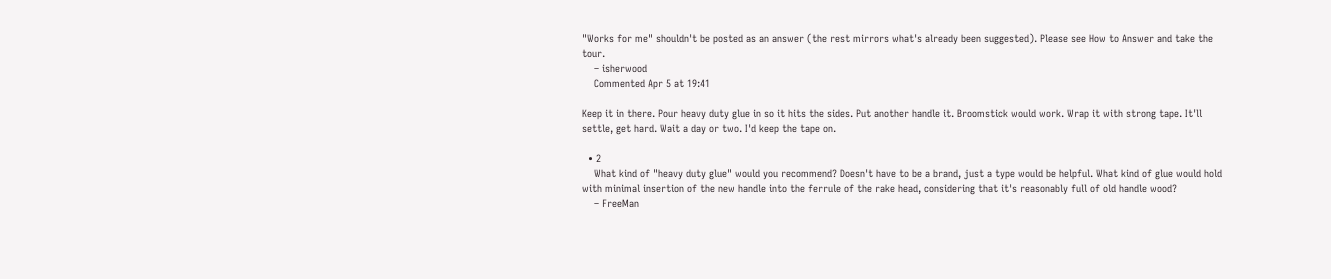"Works for me" shouldn't be posted as an answer (the rest mirrors what's already been suggested). Please see How to Answer and take the tour.
    – isherwood
    Commented Apr 5 at 19:41

Keep it in there. Pour heavy duty glue in so it hits the sides. Put another handle it. Broomstick would work. Wrap it with strong tape. It'll settle, get hard. Wait a day or two. I'd keep the tape on.

  • 2
    What kind of "heavy duty glue" would you recommend? Doesn't have to be a brand, just a type would be helpful. What kind of glue would hold with minimal insertion of the new handle into the ferrule of the rake head, considering that it's reasonably full of old handle wood?
    – FreeMan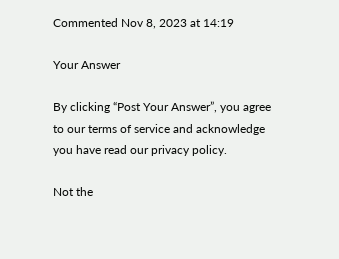Commented Nov 8, 2023 at 14:19

Your Answer

By clicking “Post Your Answer”, you agree to our terms of service and acknowledge you have read our privacy policy.

Not the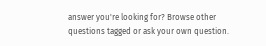answer you're looking for? Browse other questions tagged or ask your own question.